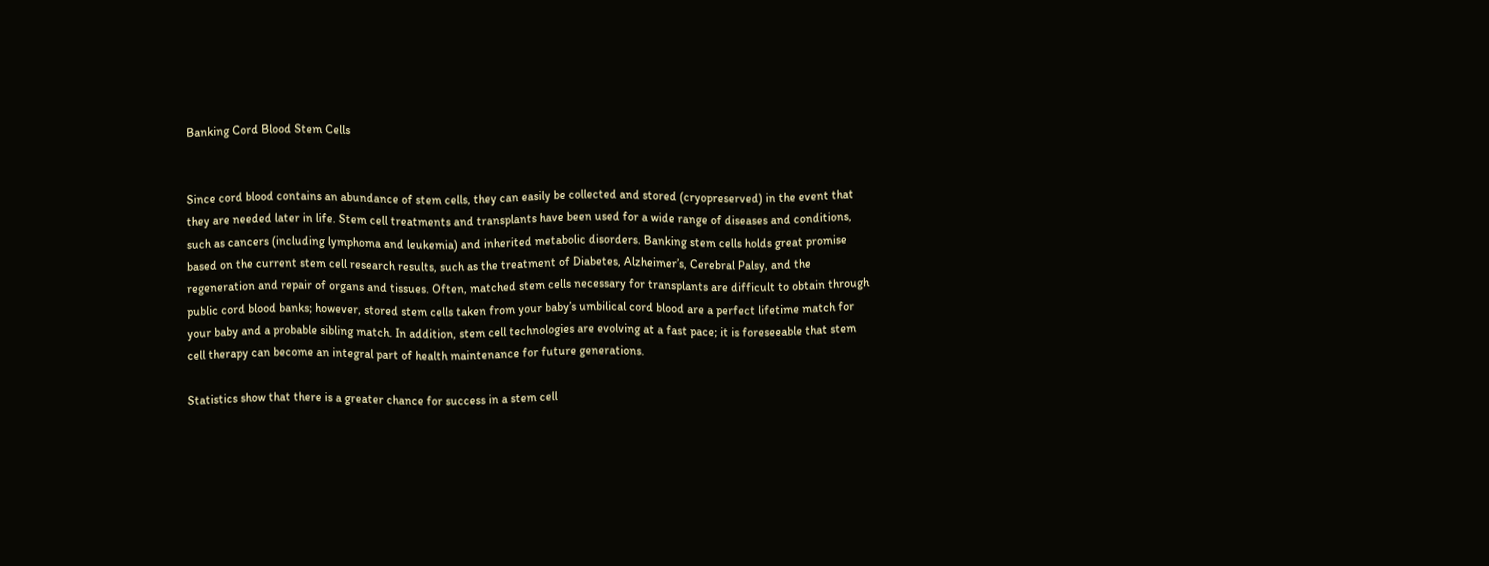Banking Cord Blood Stem Cells


Since cord blood contains an abundance of stem cells, they can easily be collected and stored (cryopreserved) in the event that they are needed later in life. Stem cell treatments and transplants have been used for a wide range of diseases and conditions, such as cancers (including lymphoma and leukemia) and inherited metabolic disorders. Banking stem cells holds great promise based on the current stem cell research results, such as the treatment of Diabetes, Alzheimer’s, Cerebral Palsy, and the regeneration and repair of organs and tissues. Often, matched stem cells necessary for transplants are difficult to obtain through public cord blood banks; however, stored stem cells taken from your baby’s umbilical cord blood are a perfect lifetime match for your baby and a probable sibling match. In addition, stem cell technologies are evolving at a fast pace; it is foreseeable that stem cell therapy can become an integral part of health maintenance for future generations.

Statistics show that there is a greater chance for success in a stem cell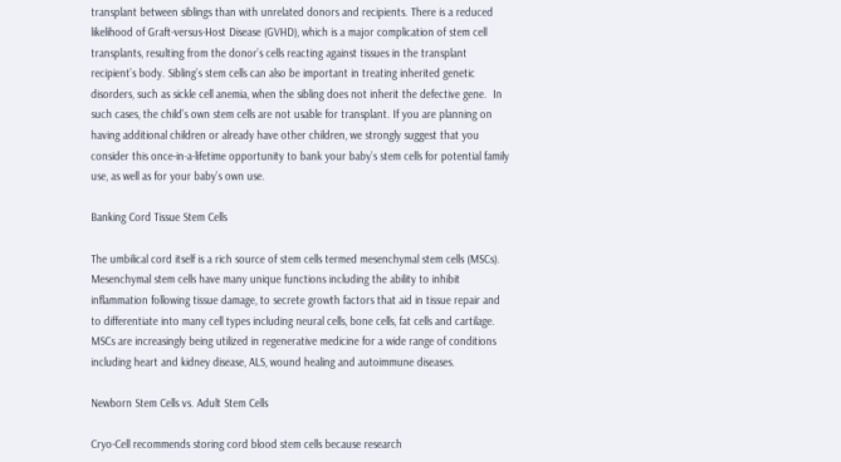transplant between siblings than with unrelated donors and recipients. There is a reduced likelihood of Graft-versus-Host Disease (GVHD), which is a major complication of stem cell transplants, resulting from the donor’s cells reacting against tissues in the transplant recipient’s body. Sibling’s stem cells can also be important in treating inherited genetic disorders, such as sickle cell anemia, when the sibling does not inherit the defective gene.  In such cases, the child’s own stem cells are not usable for transplant. If you are planning on having additional children or already have other children, we strongly suggest that you consider this once-in-a-lifetime opportunity to bank your baby’s stem cells for potential family use, as well as for your baby’s own use.

Banking Cord Tissue Stem Cells

The umbilical cord itself is a rich source of stem cells termed mesenchymal stem cells (MSCs). Mesenchymal stem cells have many unique functions including the ability to inhibit inflammation following tissue damage, to secrete growth factors that aid in tissue repair and to differentiate into many cell types including neural cells, bone cells, fat cells and cartilage. MSCs are increasingly being utilized in regenerative medicine for a wide range of conditions including heart and kidney disease, ALS, wound healing and autoimmune diseases.

Newborn Stem Cells vs. Adult Stem Cells

Cryo-Cell recommends storing cord blood stem cells because research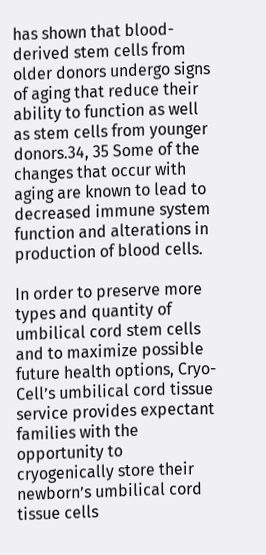has shown that blood-derived stem cells from older donors undergo signs of aging that reduce their ability to function as well as stem cells from younger donors.34, 35 Some of the changes that occur with aging are known to lead to decreased immune system function and alterations in production of blood cells.

In order to preserve more types and quantity of umbilical cord stem cells and to maximize possible future health options, Cryo-Cell’s umbilical cord tissue service provides expectant families with the opportunity to cryogenically store their newborn’s umbilical cord tissue cells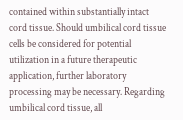contained within substantially intact cord tissue. Should umbilical cord tissue cells be considered for potential utilization in a future therapeutic application, further laboratory processing may be necessary. Regarding umbilical cord tissue, all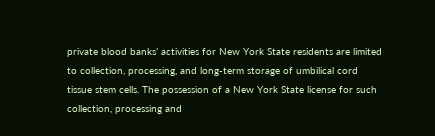private blood banks’ activities for New York State residents are limited to collection, processing, and long-term storage of umbilical cord tissue stem cells. The possession of a New York State license for such collection, processing and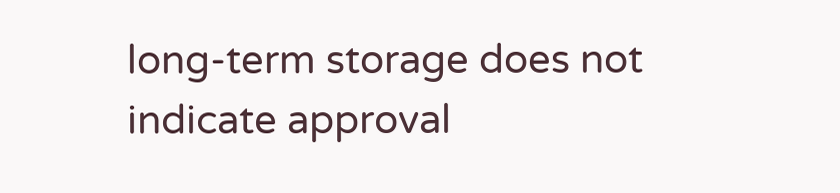long-term storage does not indicate approval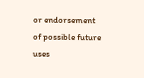or endorsement of possible future uses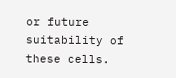or future suitability of these cells.